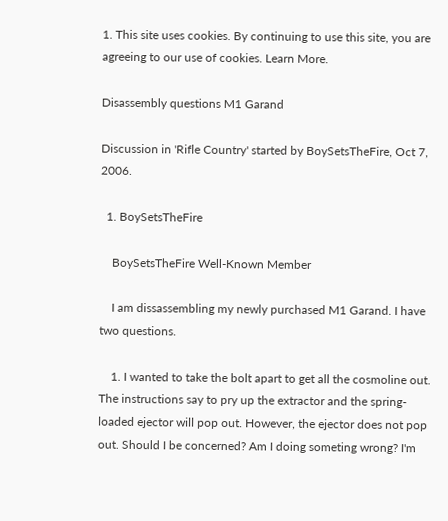1. This site uses cookies. By continuing to use this site, you are agreeing to our use of cookies. Learn More.

Disassembly questions M1 Garand

Discussion in 'Rifle Country' started by BoySetsTheFire, Oct 7, 2006.

  1. BoySetsTheFire

    BoySetsTheFire Well-Known Member

    I am dissassembling my newly purchased M1 Garand. I have two questions.

    1. I wanted to take the bolt apart to get all the cosmoline out. The instructions say to pry up the extractor and the spring-loaded ejector will pop out. However, the ejector does not pop out. Should I be concerned? Am I doing someting wrong? I'm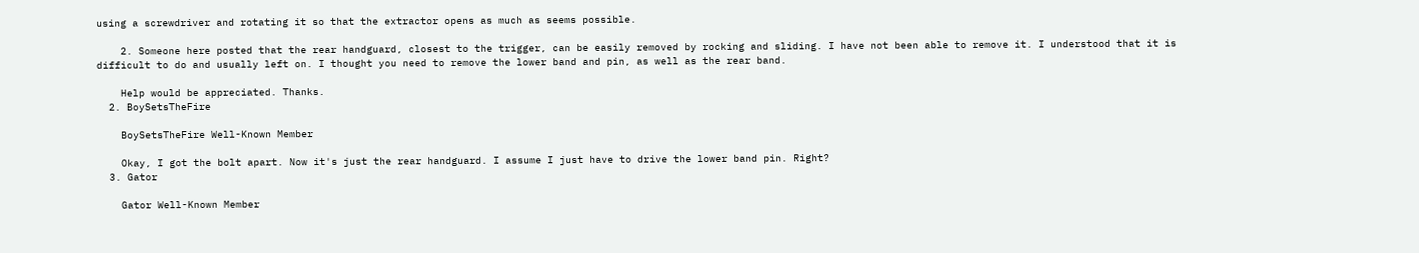using a screwdriver and rotating it so that the extractor opens as much as seems possible.

    2. Someone here posted that the rear handguard, closest to the trigger, can be easily removed by rocking and sliding. I have not been able to remove it. I understood that it is difficult to do and usually left on. I thought you need to remove the lower band and pin, as well as the rear band.

    Help would be appreciated. Thanks.
  2. BoySetsTheFire

    BoySetsTheFire Well-Known Member

    Okay, I got the bolt apart. Now it's just the rear handguard. I assume I just have to drive the lower band pin. Right?
  3. Gator

    Gator Well-Known Member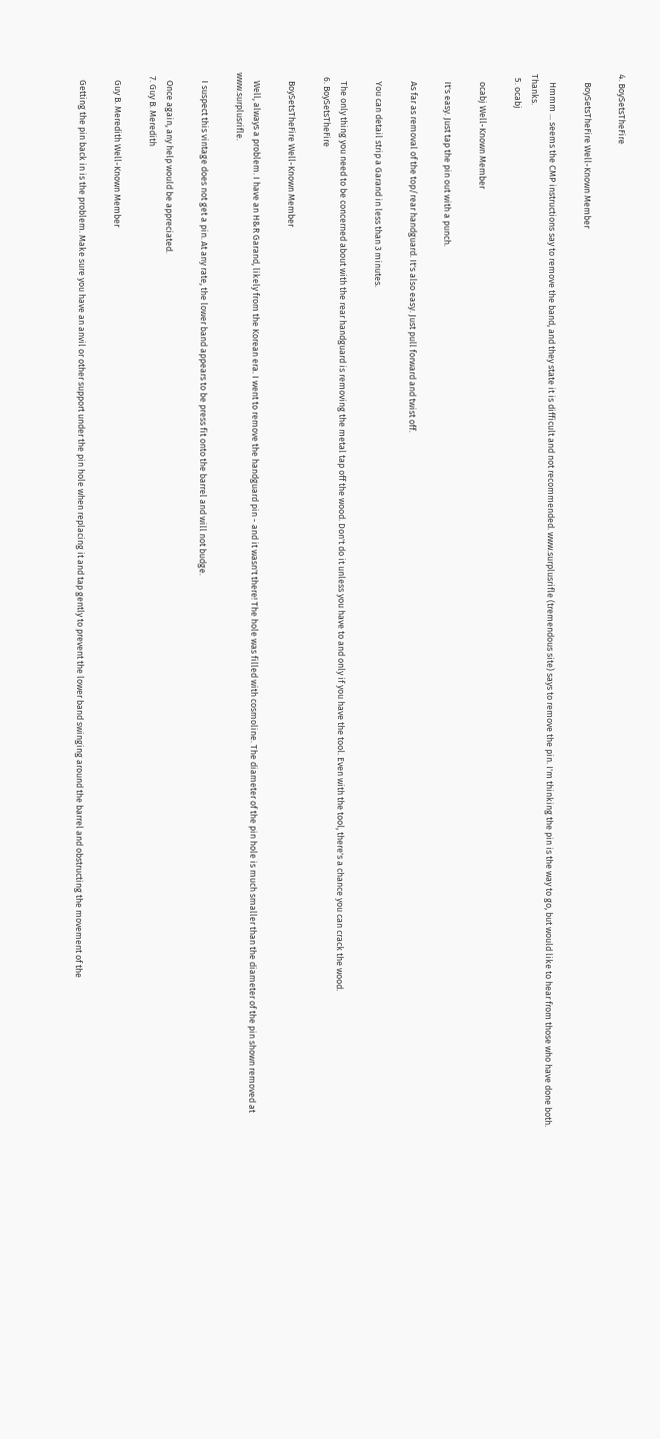4. BoySetsTheFire

    BoySetsTheFire Well-Known Member

    Hmmm ... seems the CMP instructions say to remove the band, and they state it is difficult and not recommended. www.surplusrifle (tremendous site) says to remove the pin. I'm thinking the pin is the way to go, but would like to hear from those who have done both. Thanks.
  5. ocabj

    ocabj Well-Known Member

    It's easy. Just tap the pin out with a punch.

    As far as removal of the top/rear handguard. It's also easy. Just pull forward and twist off.

    You can detail strip a Garand in less than 3 minutes.

    The only thing you need to be concerned about with the rear handguard is removing the metal tap off the wood. Don't do it unless you have to and only if you have the tool. Even with the tool, there's a chance you can crack the wood.
  6. BoySetsTheFire

    BoySetsTheFire Well-Known Member

    Well, always a problem. I have an H&R Garand, likely from the Korean era. I went to remove the handguard pin - and it wasn't there! The hole was filled with cosmoline. The diameter of the pin hole is much smaller than the diameter of the pin shown removed at www.surplusrifle.

    I suspect this vintage does not get a pin. At any rate, the lower band appears to be press fit onto the barrel and will not budge.

    Once again, any help would be appreciated.
  7. Guy B. Meredith

    Guy B. Meredith Well-Known Member

    Getting the pin back in is the problem. Make sure you have an anvil or other support under the pin hole when replacing it and tap gently to prevent the lower band swinging around the barrel and obstructing the movement of the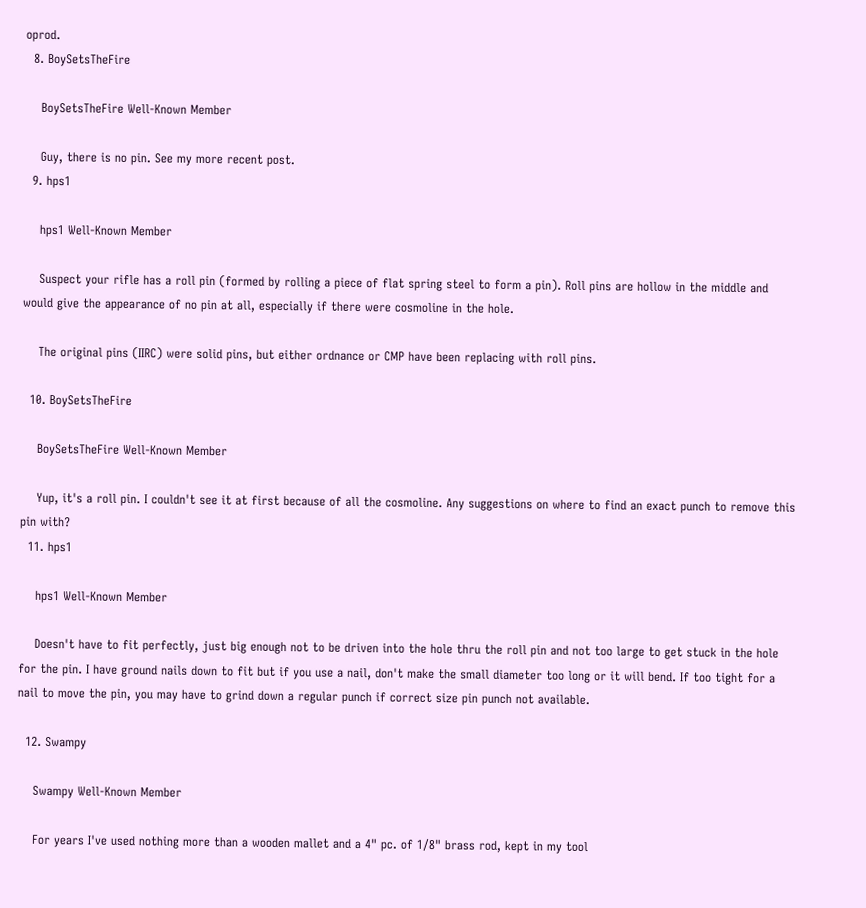oprod.
  8. BoySetsTheFire

    BoySetsTheFire Well-Known Member

    Guy, there is no pin. See my more recent post.
  9. hps1

    hps1 Well-Known Member

    Suspect your rifle has a roll pin (formed by rolling a piece of flat spring steel to form a pin). Roll pins are hollow in the middle and would give the appearance of no pin at all, especially if there were cosmoline in the hole.

    The original pins (IIRC) were solid pins, but either ordnance or CMP have been replacing with roll pins.

  10. BoySetsTheFire

    BoySetsTheFire Well-Known Member

    Yup, it's a roll pin. I couldn't see it at first because of all the cosmoline. Any suggestions on where to find an exact punch to remove this pin with?
  11. hps1

    hps1 Well-Known Member

    Doesn't have to fit perfectly, just big enough not to be driven into the hole thru the roll pin and not too large to get stuck in the hole for the pin. I have ground nails down to fit but if you use a nail, don't make the small diameter too long or it will bend. If too tight for a nail to move the pin, you may have to grind down a regular punch if correct size pin punch not available.

  12. Swampy

    Swampy Well-Known Member

    For years I've used nothing more than a wooden mallet and a 4" pc. of 1/8" brass rod, kept in my tool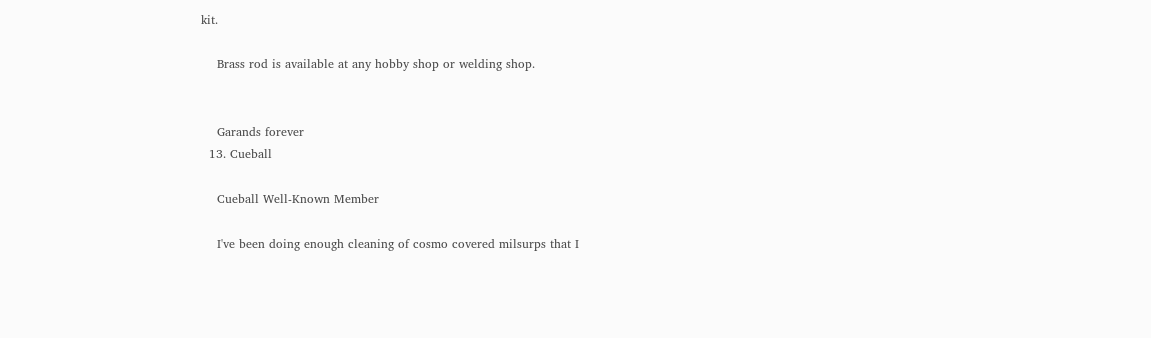kit.

    Brass rod is available at any hobby shop or welding shop.


    Garands forever
  13. Cueball

    Cueball Well-Known Member

    I've been doing enough cleaning of cosmo covered milsurps that I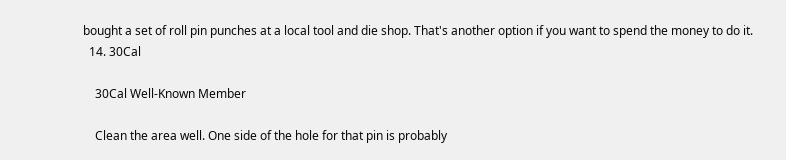bought a set of roll pin punches at a local tool and die shop. That's another option if you want to spend the money to do it.
  14. 30Cal

    30Cal Well-Known Member

    Clean the area well. One side of the hole for that pin is probably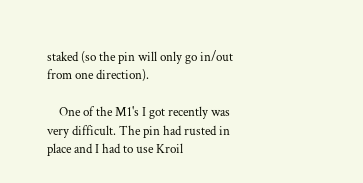staked (so the pin will only go in/out from one direction).

    One of the M1's I got recently was very difficult. The pin had rusted in place and I had to use Kroil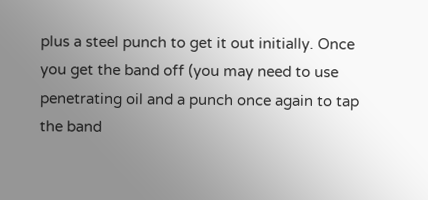plus a steel punch to get it out initially. Once you get the band off (you may need to use penetrating oil and a punch once again to tap the band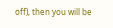off), then you will be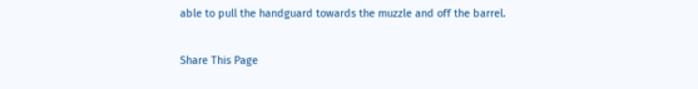able to pull the handguard towards the muzzle and off the barrel.

Share This Page